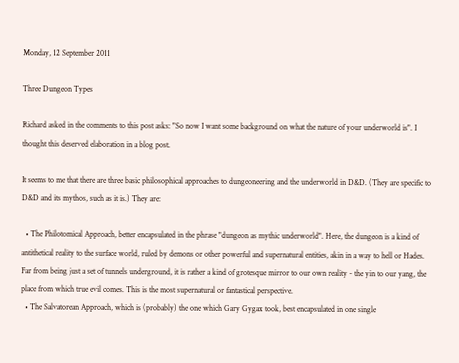Monday, 12 September 2011

Three Dungeon Types

Richard asked in the comments to this post asks: "So now I want some background on what the nature of your underworld is". I thought this deserved elaboration in a blog post.

It seems to me that there are three basic philosophical approaches to dungeoneering and the underworld in D&D. (They are specific to D&D and its mythos, such as it is.) They are:

  • The Philotomical Approach, better encapsulated in the phrase "dungeon as mythic underworld". Here, the dungeon is a kind of antithetical reality to the surface world, ruled by demons or other powerful and supernatural entities, akin in a way to hell or Hades. Far from being just a set of tunnels underground, it is rather a kind of grotesque mirror to our own reality - the yin to our yang, the place from which true evil comes. This is the most supernatural or fantastical perspective.
  • The Salvatorean Approach, which is (probably) the one which Gary Gygax took, best encapsulated in one single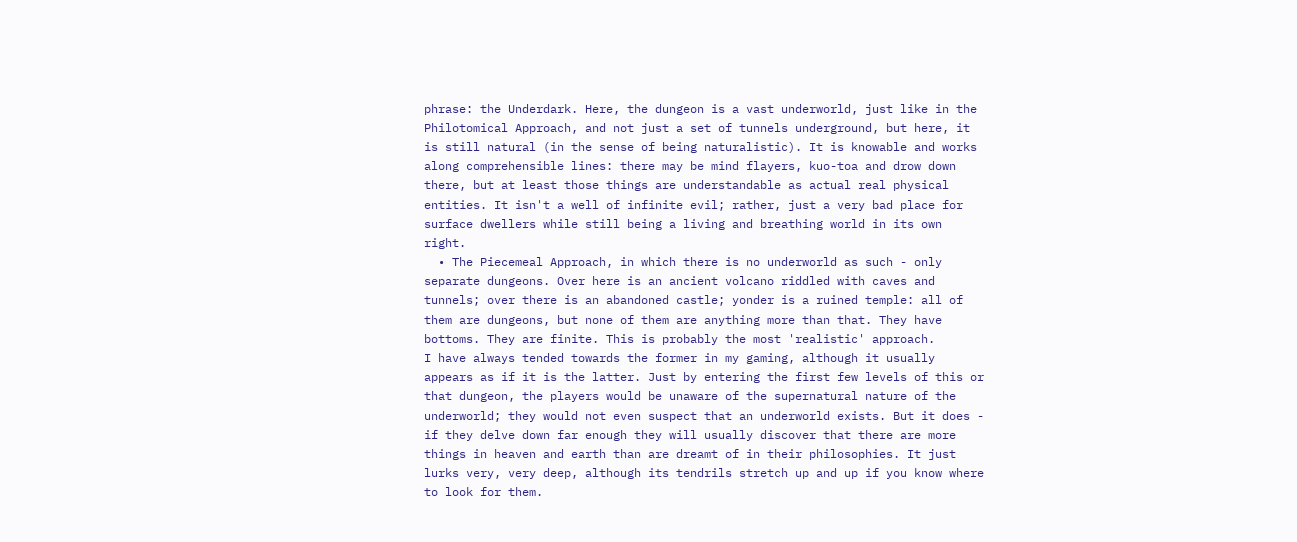phrase: the Underdark. Here, the dungeon is a vast underworld, just like in the Philotomical Approach, and not just a set of tunnels underground, but here, it is still natural (in the sense of being naturalistic). It is knowable and works along comprehensible lines: there may be mind flayers, kuo-toa and drow down there, but at least those things are understandable as actual real physical entities. It isn't a well of infinite evil; rather, just a very bad place for surface dwellers while still being a living and breathing world in its own right.
  • The Piecemeal Approach, in which there is no underworld as such - only separate dungeons. Over here is an ancient volcano riddled with caves and tunnels; over there is an abandoned castle; yonder is a ruined temple: all of them are dungeons, but none of them are anything more than that. They have bottoms. They are finite. This is probably the most 'realistic' approach.
I have always tended towards the former in my gaming, although it usually appears as if it is the latter. Just by entering the first few levels of this or that dungeon, the players would be unaware of the supernatural nature of the underworld; they would not even suspect that an underworld exists. But it does - if they delve down far enough they will usually discover that there are more things in heaven and earth than are dreamt of in their philosophies. It just lurks very, very deep, although its tendrils stretch up and up if you know where to look for them.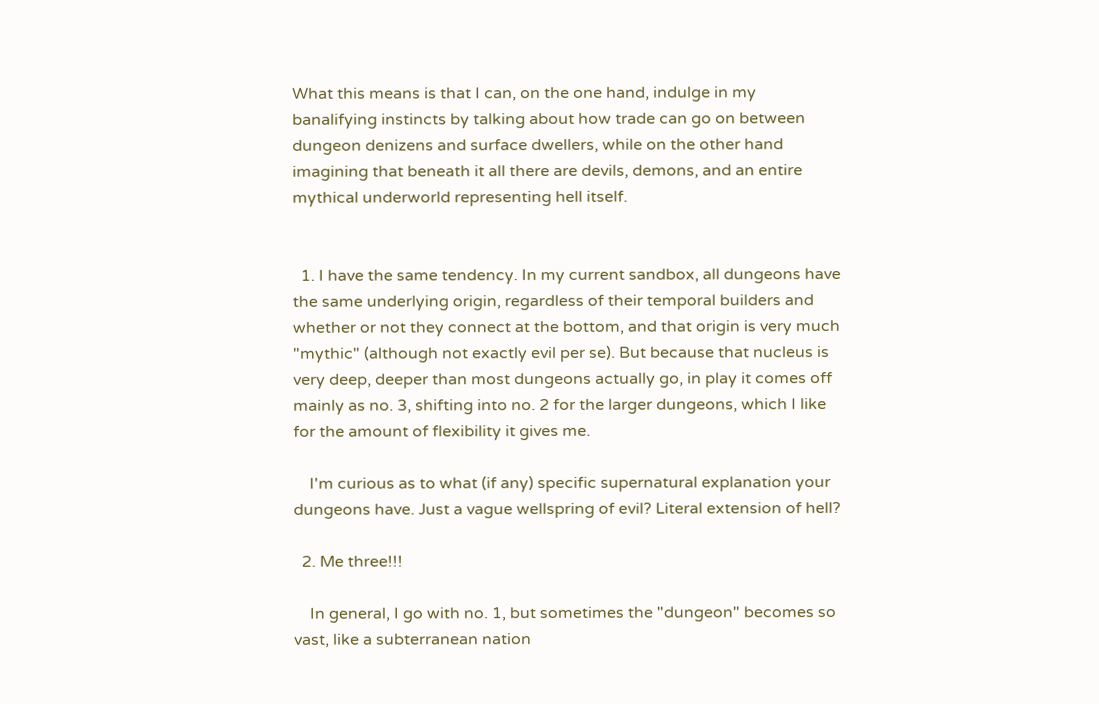What this means is that I can, on the one hand, indulge in my banalifying instincts by talking about how trade can go on between dungeon denizens and surface dwellers, while on the other hand imagining that beneath it all there are devils, demons, and an entire mythical underworld representing hell itself.


  1. I have the same tendency. In my current sandbox, all dungeons have the same underlying origin, regardless of their temporal builders and whether or not they connect at the bottom, and that origin is very much "mythic" (although not exactly evil per se). But because that nucleus is very deep, deeper than most dungeons actually go, in play it comes off mainly as no. 3, shifting into no. 2 for the larger dungeons, which I like for the amount of flexibility it gives me.

    I'm curious as to what (if any) specific supernatural explanation your dungeons have. Just a vague wellspring of evil? Literal extension of hell?

  2. Me three!!!

    In general, I go with no. 1, but sometimes the "dungeon" becomes so vast, like a subterranean nation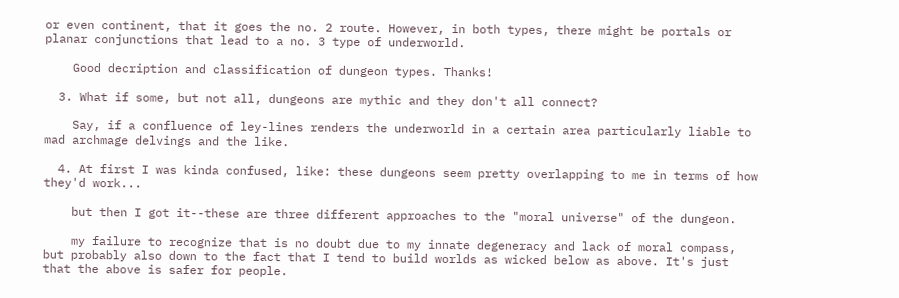or even continent, that it goes the no. 2 route. However, in both types, there might be portals or planar conjunctions that lead to a no. 3 type of underworld.

    Good decription and classification of dungeon types. Thanks!

  3. What if some, but not all, dungeons are mythic and they don't all connect?

    Say, if a confluence of ley-lines renders the underworld in a certain area particularly liable to mad archmage delvings and the like.

  4. At first I was kinda confused, like: these dungeons seem pretty overlapping to me in terms of how they'd work...

    but then I got it--these are three different approaches to the "moral universe" of the dungeon.

    my failure to recognize that is no doubt due to my innate degeneracy and lack of moral compass, but probably also down to the fact that I tend to build worlds as wicked below as above. It's just that the above is safer for people.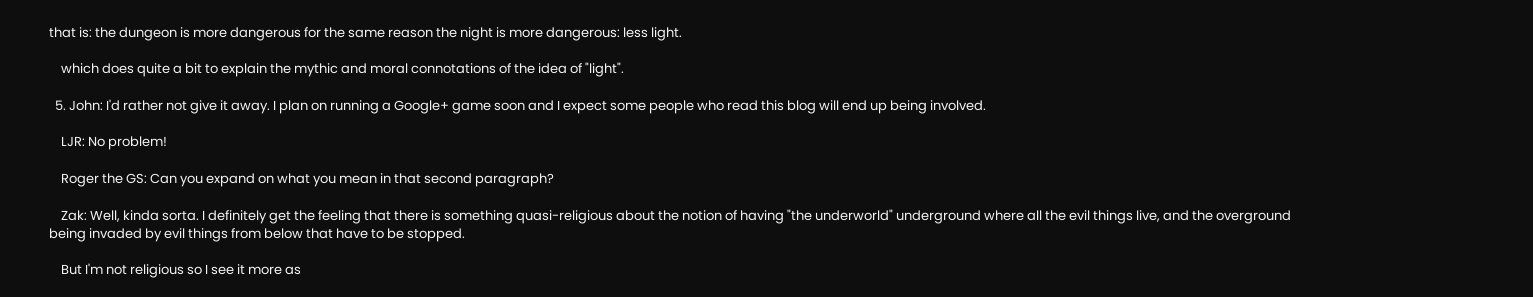that is: the dungeon is more dangerous for the same reason the night is more dangerous: less light.

    which does quite a bit to explain the mythic and moral connotations of the idea of "light".

  5. John: I'd rather not give it away. I plan on running a Google+ game soon and I expect some people who read this blog will end up being involved.

    LJR: No problem!

    Roger the GS: Can you expand on what you mean in that second paragraph?

    Zak: Well, kinda sorta. I definitely get the feeling that there is something quasi-religious about the notion of having "the underworld" underground where all the evil things live, and the overground being invaded by evil things from below that have to be stopped.

    But I'm not religious so I see it more as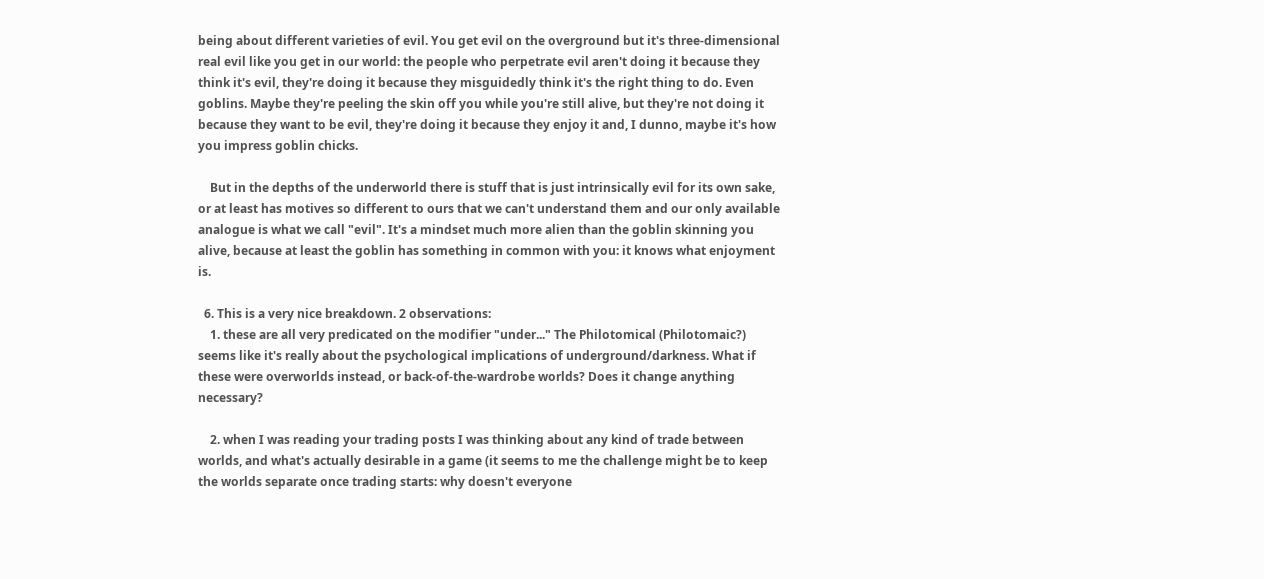being about different varieties of evil. You get evil on the overground but it's three-dimensional real evil like you get in our world: the people who perpetrate evil aren't doing it because they think it's evil, they're doing it because they misguidedly think it's the right thing to do. Even goblins. Maybe they're peeling the skin off you while you're still alive, but they're not doing it because they want to be evil, they're doing it because they enjoy it and, I dunno, maybe it's how you impress goblin chicks.

    But in the depths of the underworld there is stuff that is just intrinsically evil for its own sake, or at least has motives so different to ours that we can't understand them and our only available analogue is what we call "evil". It's a mindset much more alien than the goblin skinning you alive, because at least the goblin has something in common with you: it knows what enjoyment is.

  6. This is a very nice breakdown. 2 observations:
    1. these are all very predicated on the modifier "under..." The Philotomical (Philotomaic?) seems like it's really about the psychological implications of underground/darkness. What if these were overworlds instead, or back-of-the-wardrobe worlds? Does it change anything necessary?

    2. when I was reading your trading posts I was thinking about any kind of trade between worlds, and what's actually desirable in a game (it seems to me the challenge might be to keep the worlds separate once trading starts: why doesn't everyone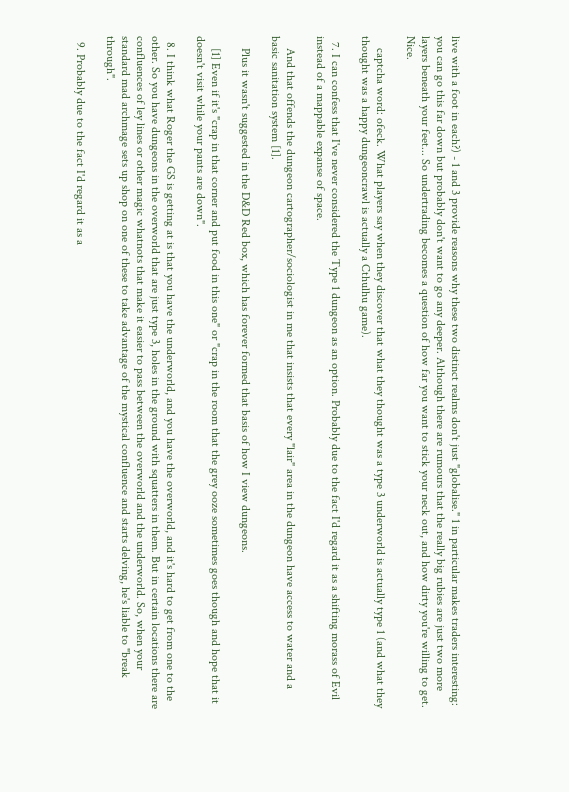live with a foot in each?) - 1 and 3 provide reasons why these two distinct realms don't just "globalise." 1 in particular makes traders interesting: you can go this far down but probably don't want to go any deeper. Although there are rumours that the really big rubies are just two more layers beneath your feet... So undertrading becomes a question of how far you want to stick your neck out, and how dirty you're willing to get. Nice.

    captcha word: ofeck. What players say when they discover that what they thought was a type 3 underworld is actually type 1 (and what they thought was a happy dungeoncrawl is actually a Cthulhu game).

  7. I can confess that I've never considered the Type 1 dungeon as an option. Probably due to the fact I'd regard it as a shifting morass of Evil instead of a mappable expanse of space.

    And that offends the dungeon cartographer/sociologist in me that insists that every "lair" area in the dungeon have access to water and a basic sanitation system [1].

    Plus it wasn't suggested in the D&D Red box, which has forever formed that basis of how I view dungeons.

    [1] Even if it's "crap in that corner and put food in this one" or "crap in the room that the grey ooze sometimes goes though and hope that it doesn't visit while your pants are down".

  8. I think what Roger the GS is getting at is that you have the underworld, and you have the overworld, and it's hard to get from one to the other. So you have dungeons in the overworld that are just type 3, holes in the ground with squatters in them. But in certain locations there are confluences of ley lines or other magic whatnots that make it easier to pass between the overworld and the underworld. So, when your standard mad archmage sets up shop on one of these to take advantage of the mystical confluence and starts delving, he's liable to "break through".

  9. Probably due to the fact I'd regard it as a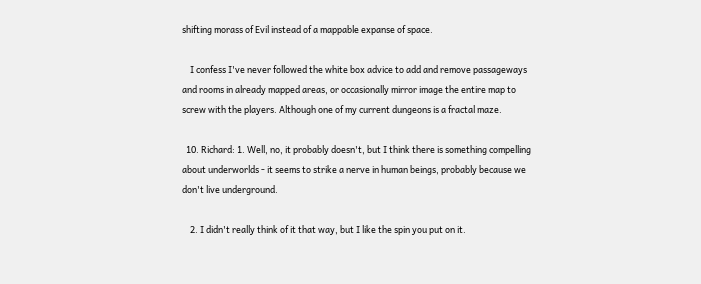shifting morass of Evil instead of a mappable expanse of space.

    I confess I've never followed the white box advice to add and remove passageways and rooms in already mapped areas, or occasionally mirror image the entire map to screw with the players. Although one of my current dungeons is a fractal maze.

  10. Richard: 1. Well, no, it probably doesn't, but I think there is something compelling about underworlds - it seems to strike a nerve in human beings, probably because we don't live underground.

    2. I didn't really think of it that way, but I like the spin you put on it.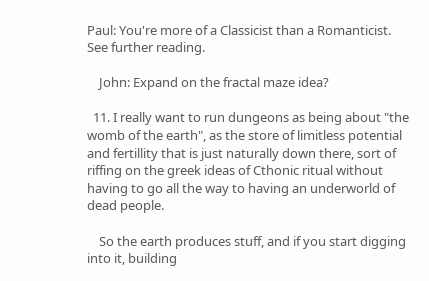Paul: You're more of a Classicist than a Romanticist. See further reading.

    John: Expand on the fractal maze idea?

  11. I really want to run dungeons as being about "the womb of the earth", as the store of limitless potential and fertillity that is just naturally down there, sort of riffing on the greek ideas of Cthonic ritual without having to go all the way to having an underworld of dead people.

    So the earth produces stuff, and if you start digging into it, building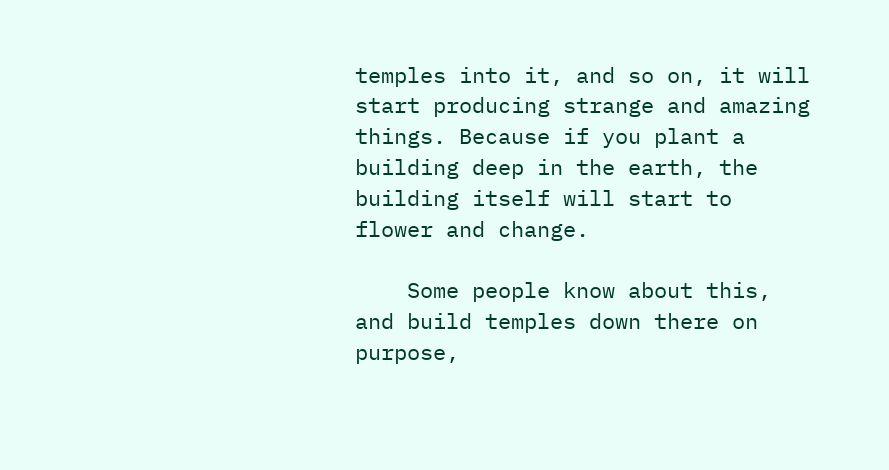temples into it, and so on, it will start producing strange and amazing things. Because if you plant a building deep in the earth, the building itself will start to flower and change.

    Some people know about this, and build temples down there on purpose,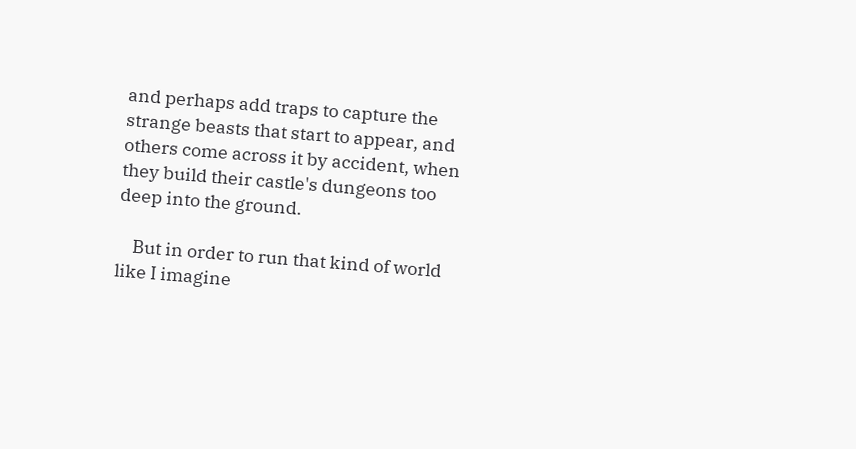and perhaps add traps to capture the strange beasts that start to appear, and others come across it by accident, when they build their castle's dungeons too deep into the ground.

    But in order to run that kind of world like I imagine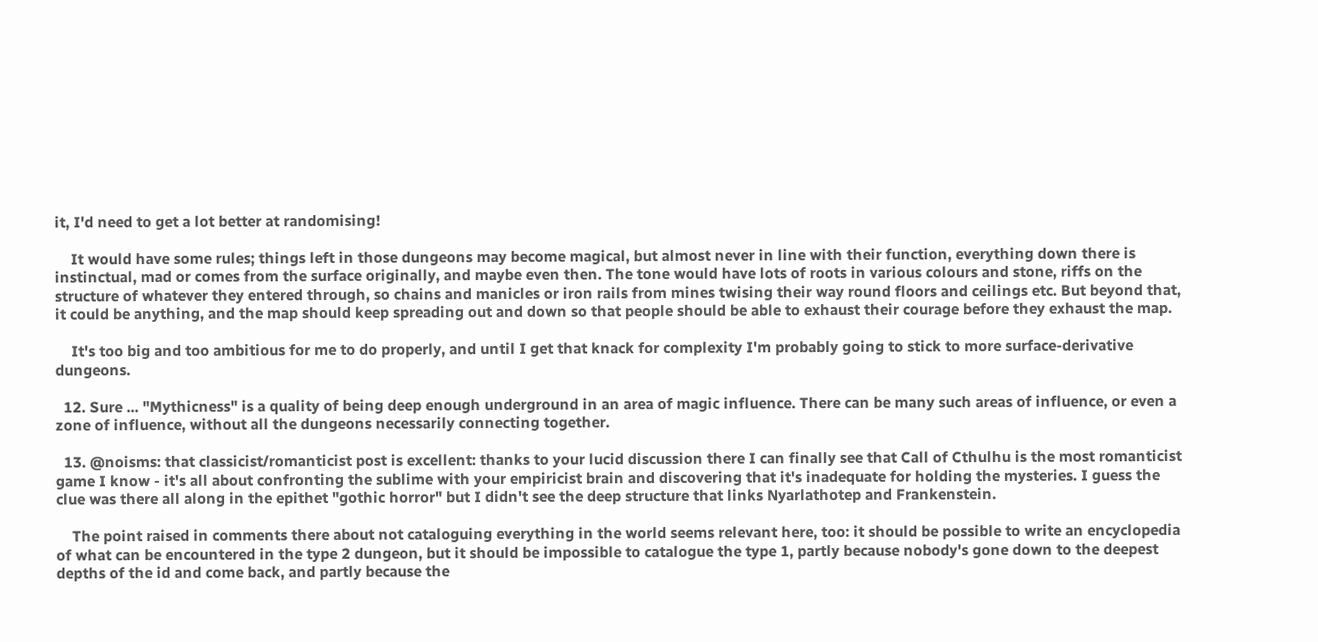it, I'd need to get a lot better at randomising!

    It would have some rules; things left in those dungeons may become magical, but almost never in line with their function, everything down there is instinctual, mad or comes from the surface originally, and maybe even then. The tone would have lots of roots in various colours and stone, riffs on the structure of whatever they entered through, so chains and manicles or iron rails from mines twising their way round floors and ceilings etc. But beyond that, it could be anything, and the map should keep spreading out and down so that people should be able to exhaust their courage before they exhaust the map.

    It's too big and too ambitious for me to do properly, and until I get that knack for complexity I'm probably going to stick to more surface-derivative dungeons.

  12. Sure ... "Mythicness" is a quality of being deep enough underground in an area of magic influence. There can be many such areas of influence, or even a zone of influence, without all the dungeons necessarily connecting together.

  13. @noisms: that classicist/romanticist post is excellent: thanks to your lucid discussion there I can finally see that Call of Cthulhu is the most romanticist game I know - it's all about confronting the sublime with your empiricist brain and discovering that it's inadequate for holding the mysteries. I guess the clue was there all along in the epithet "gothic horror" but I didn't see the deep structure that links Nyarlathotep and Frankenstein.

    The point raised in comments there about not cataloguing everything in the world seems relevant here, too: it should be possible to write an encyclopedia of what can be encountered in the type 2 dungeon, but it should be impossible to catalogue the type 1, partly because nobody's gone down to the deepest depths of the id and come back, and partly because the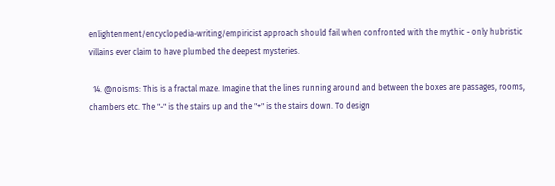enlightenment/encyclopedia-writing/empiricist approach should fail when confronted with the mythic - only hubristic villains ever claim to have plumbed the deepest mysteries.

  14. @noisms: This is a fractal maze. Imagine that the lines running around and between the boxes are passages, rooms, chambers etc. The "-" is the stairs up and the "+" is the stairs down. To design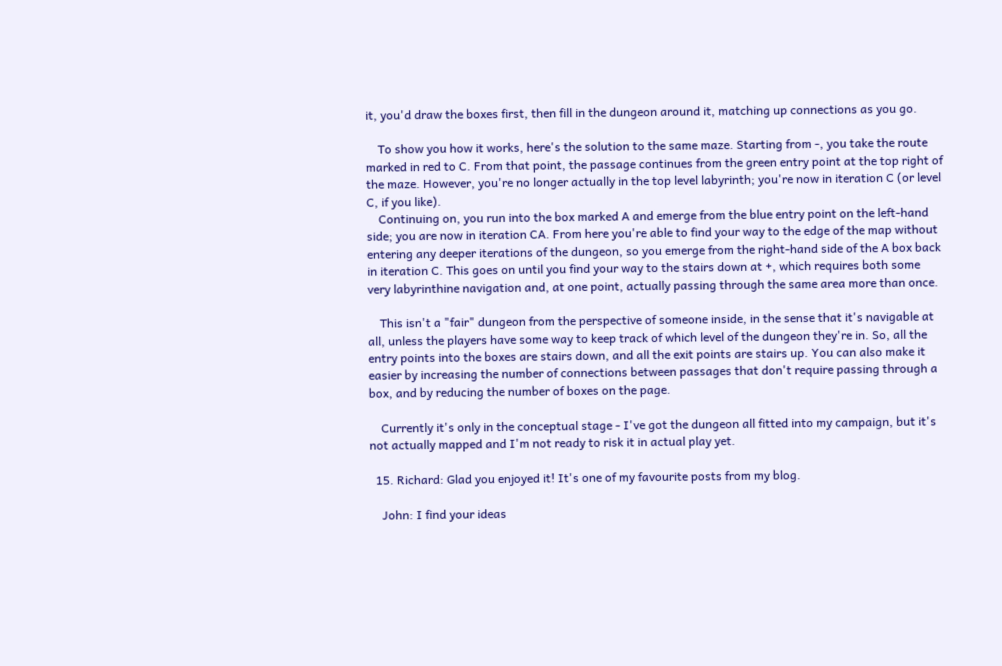it, you'd draw the boxes first, then fill in the dungeon around it, matching up connections as you go.

    To show you how it works, here's the solution to the same maze. Starting from -, you take the route marked in red to C. From that point, the passage continues from the green entry point at the top right of the maze. However, you're no longer actually in the top level labyrinth; you're now in iteration C (or level C, if you like).
    Continuing on, you run into the box marked A and emerge from the blue entry point on the left-hand side; you are now in iteration CA. From here you're able to find your way to the edge of the map without entering any deeper iterations of the dungeon, so you emerge from the right-hand side of the A box back in iteration C. This goes on until you find your way to the stairs down at +, which requires both some very labyrinthine navigation and, at one point, actually passing through the same area more than once.

    This isn't a "fair" dungeon from the perspective of someone inside, in the sense that it's navigable at all, unless the players have some way to keep track of which level of the dungeon they're in. So, all the entry points into the boxes are stairs down, and all the exit points are stairs up. You can also make it easier by increasing the number of connections between passages that don't require passing through a box, and by reducing the number of boxes on the page.

    Currently it's only in the conceptual stage - I've got the dungeon all fitted into my campaign, but it's not actually mapped and I'm not ready to risk it in actual play yet.

  15. Richard: Glad you enjoyed it! It's one of my favourite posts from my blog.

    John: I find your ideas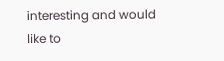interesting and would like to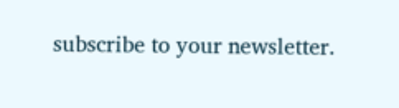subscribe to your newsletter.